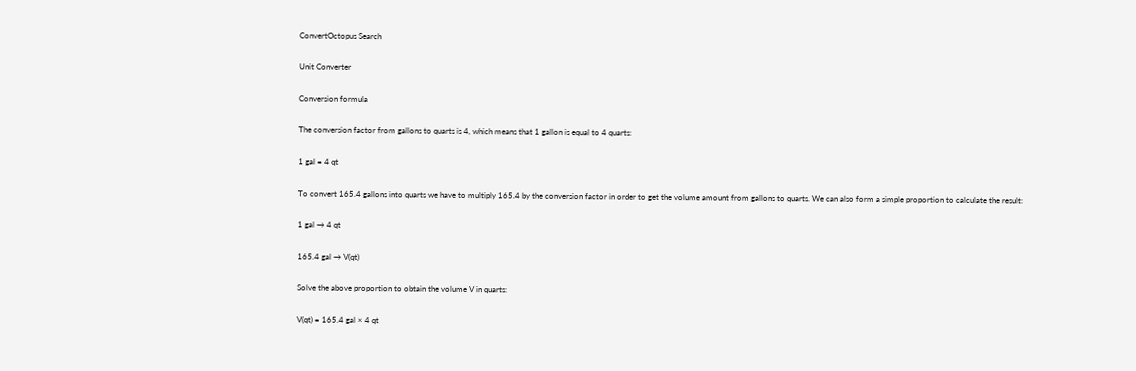ConvertOctopus Search

Unit Converter

Conversion formula

The conversion factor from gallons to quarts is 4, which means that 1 gallon is equal to 4 quarts:

1 gal = 4 qt

To convert 165.4 gallons into quarts we have to multiply 165.4 by the conversion factor in order to get the volume amount from gallons to quarts. We can also form a simple proportion to calculate the result:

1 gal → 4 qt

165.4 gal → V(qt)

Solve the above proportion to obtain the volume V in quarts:

V(qt) = 165.4 gal × 4 qt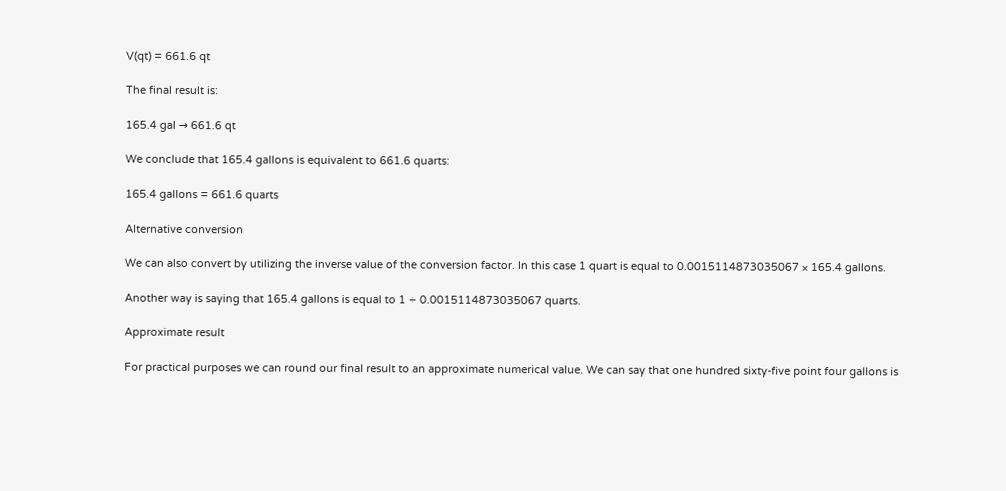V(qt) = 661.6 qt

The final result is:

165.4 gal → 661.6 qt

We conclude that 165.4 gallons is equivalent to 661.6 quarts:

165.4 gallons = 661.6 quarts

Alternative conversion

We can also convert by utilizing the inverse value of the conversion factor. In this case 1 quart is equal to 0.0015114873035067 × 165.4 gallons.

Another way is saying that 165.4 gallons is equal to 1 ÷ 0.0015114873035067 quarts.

Approximate result

For practical purposes we can round our final result to an approximate numerical value. We can say that one hundred sixty-five point four gallons is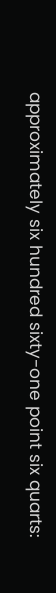approximately six hundred sixty-one point six quarts: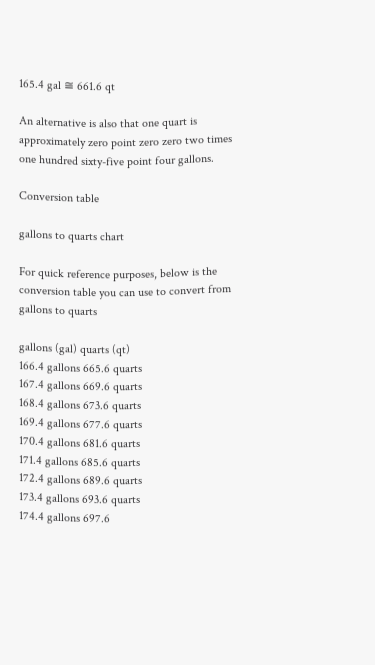165.4 gal ≅ 661.6 qt

An alternative is also that one quart is approximately zero point zero zero two times one hundred sixty-five point four gallons.

Conversion table

gallons to quarts chart

For quick reference purposes, below is the conversion table you can use to convert from gallons to quarts

gallons (gal) quarts (qt)
166.4 gallons 665.6 quarts
167.4 gallons 669.6 quarts
168.4 gallons 673.6 quarts
169.4 gallons 677.6 quarts
170.4 gallons 681.6 quarts
171.4 gallons 685.6 quarts
172.4 gallons 689.6 quarts
173.4 gallons 693.6 quarts
174.4 gallons 697.6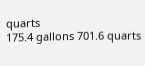quarts
175.4 gallons 701.6 quarts